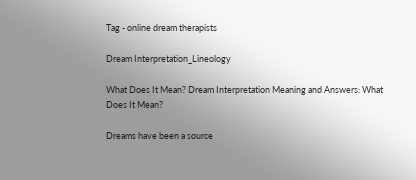Tag - online dream therapists

Dream Interpretation_Lineology

What Does It Mean? Dream Interpretation Meaning and Answers: What Does It Mean?

Dreams have been a source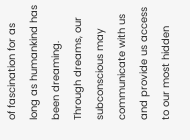of fascination for as long as humankind has been dreaming. Through dreams, our subconscious may communicate with us and provide us access to our most hidden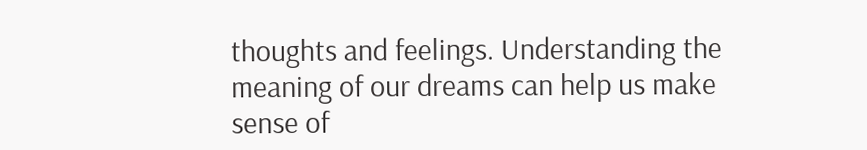thoughts and feelings. Understanding the meaning of our dreams can help us make sense of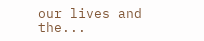our lives and the...